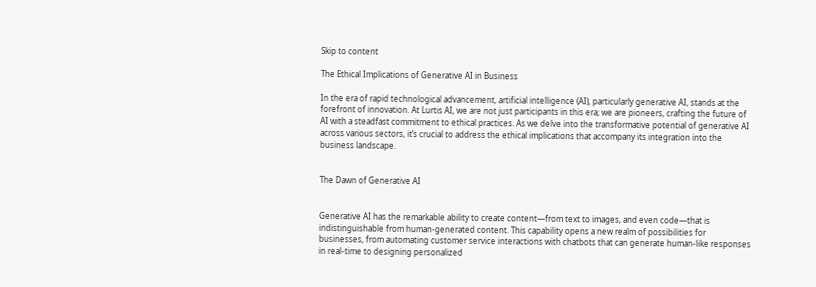Skip to content

The Ethical Implications of Generative AI in Business

In the era of rapid technological advancement, artificial intelligence (AI), particularly generative AI, stands at the forefront of innovation. At Lurtis AI, we are not just participants in this era; we are pioneers, crafting the future of AI with a steadfast commitment to ethical practices. As we delve into the transformative potential of generative AI across various sectors, it’s crucial to address the ethical implications that accompany its integration into the business landscape.


The Dawn of Generative AI


Generative AI has the remarkable ability to create content—from text to images, and even code—that is indistinguishable from human-generated content. This capability opens a new realm of possibilities for businesses, from automating customer service interactions with chatbots that can generate human-like responses in real-time to designing personalized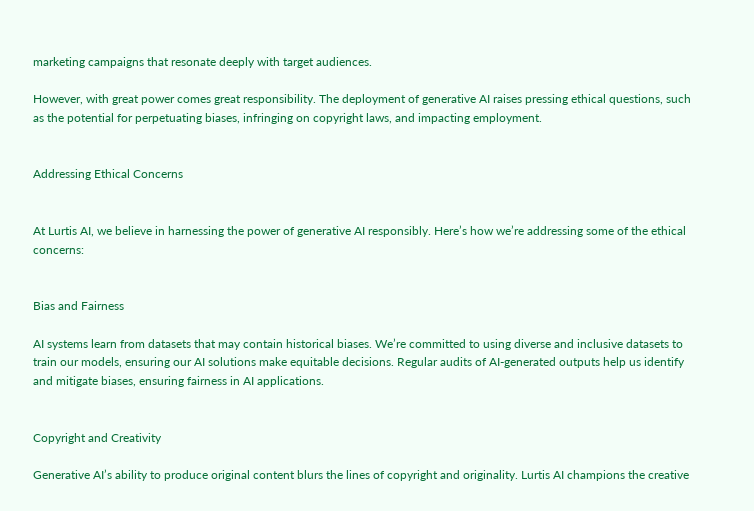marketing campaigns that resonate deeply with target audiences.

However, with great power comes great responsibility. The deployment of generative AI raises pressing ethical questions, such as the potential for perpetuating biases, infringing on copyright laws, and impacting employment.


Addressing Ethical Concerns


At Lurtis AI, we believe in harnessing the power of generative AI responsibly. Here’s how we’re addressing some of the ethical concerns:


Bias and Fairness

AI systems learn from datasets that may contain historical biases. We’re committed to using diverse and inclusive datasets to train our models, ensuring our AI solutions make equitable decisions. Regular audits of AI-generated outputs help us identify and mitigate biases, ensuring fairness in AI applications.


Copyright and Creativity

Generative AI’s ability to produce original content blurs the lines of copyright and originality. Lurtis AI champions the creative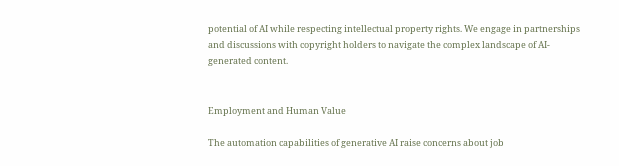potential of AI while respecting intellectual property rights. We engage in partnerships and discussions with copyright holders to navigate the complex landscape of AI-generated content.


Employment and Human Value

The automation capabilities of generative AI raise concerns about job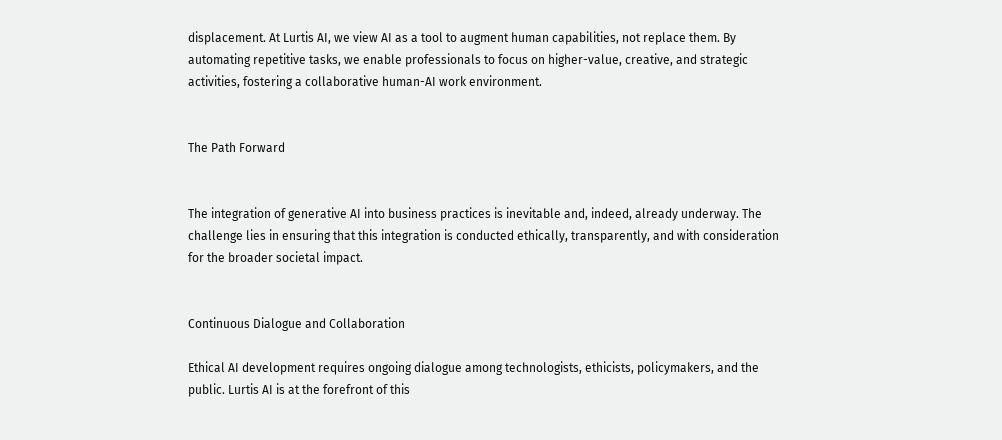displacement. At Lurtis AI, we view AI as a tool to augment human capabilities, not replace them. By automating repetitive tasks, we enable professionals to focus on higher-value, creative, and strategic activities, fostering a collaborative human-AI work environment.


The Path Forward


The integration of generative AI into business practices is inevitable and, indeed, already underway. The challenge lies in ensuring that this integration is conducted ethically, transparently, and with consideration for the broader societal impact.


Continuous Dialogue and Collaboration

Ethical AI development requires ongoing dialogue among technologists, ethicists, policymakers, and the public. Lurtis AI is at the forefront of this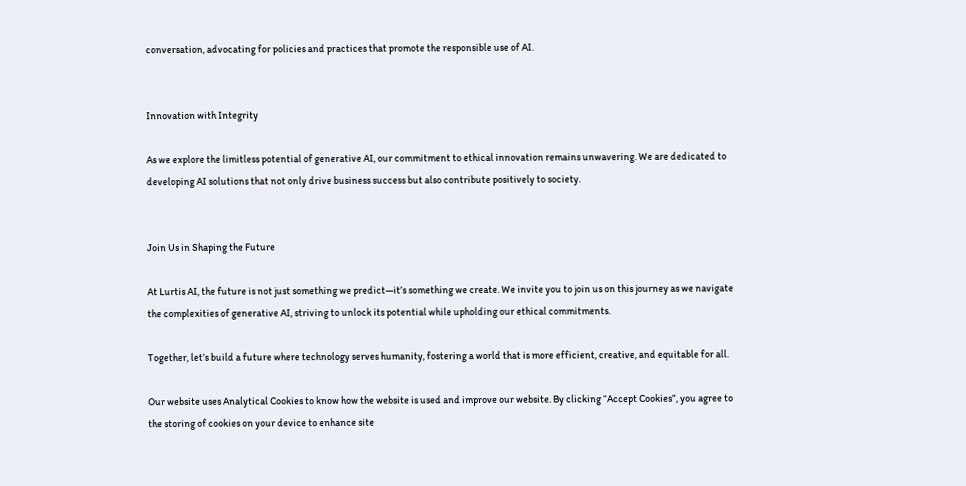conversation, advocating for policies and practices that promote the responsible use of AI.


Innovation with Integrity

As we explore the limitless potential of generative AI, our commitment to ethical innovation remains unwavering. We are dedicated to developing AI solutions that not only drive business success but also contribute positively to society.


Join Us in Shaping the Future

At Lurtis AI, the future is not just something we predict—it’s something we create. We invite you to join us on this journey as we navigate the complexities of generative AI, striving to unlock its potential while upholding our ethical commitments.

Together, let’s build a future where technology serves humanity, fostering a world that is more efficient, creative, and equitable for all.

Our website uses Analytical Cookies to know how the website is used and improve our website. By clicking “Accept Cookies”, you agree to the storing of cookies on your device to enhance site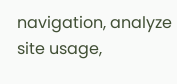navigation, analyze site usage,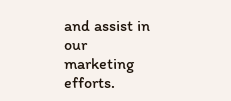and assist in our marketing efforts.